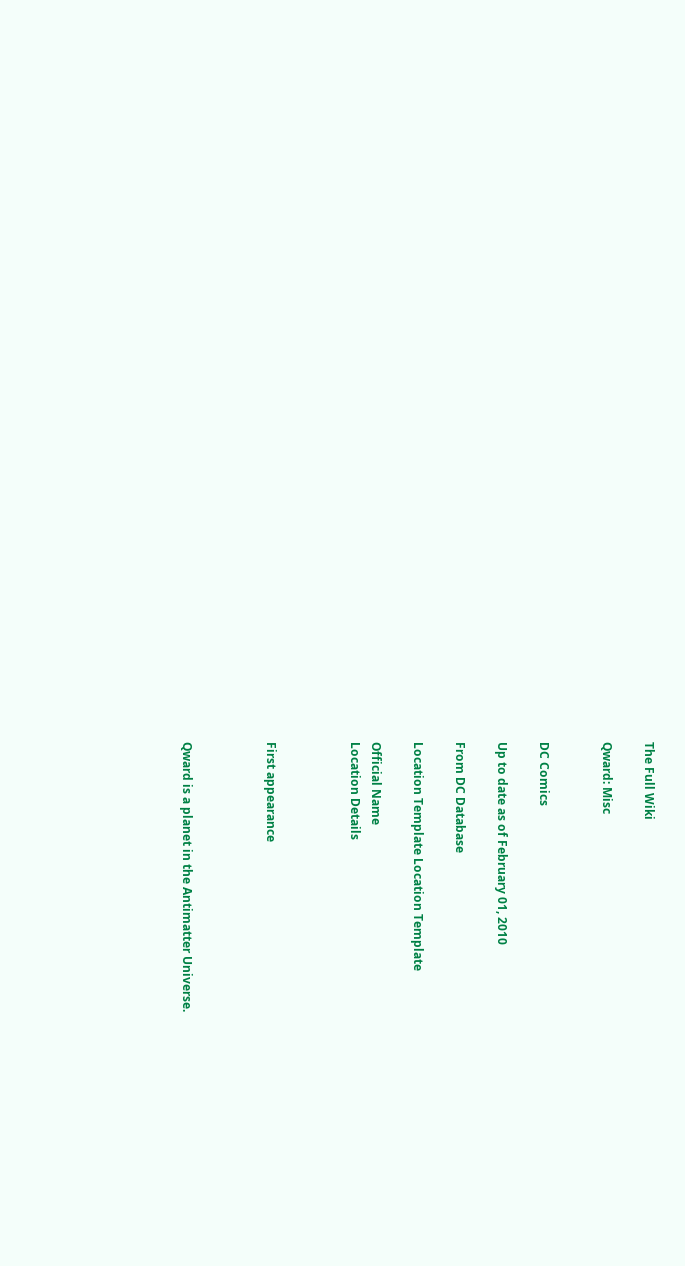The Full Wiki

Qward: Misc


DC Comics

Up to date as of February 01, 2010

From DC Database

Location Template Location Template

Official Name
Location Details



First appearance



Qward is a planet in the Antimatter Universe.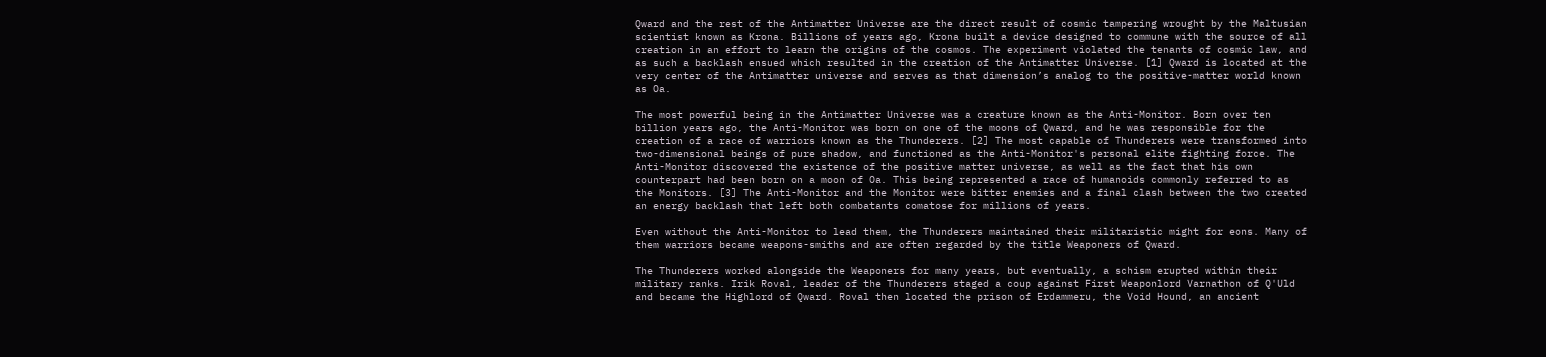Qward and the rest of the Antimatter Universe are the direct result of cosmic tampering wrought by the Maltusian scientist known as Krona. Billions of years ago, Krona built a device designed to commune with the source of all creation in an effort to learn the origins of the cosmos. The experiment violated the tenants of cosmic law, and as such a backlash ensued which resulted in the creation of the Antimatter Universe. [1] Qward is located at the very center of the Antimatter universe and serves as that dimension’s analog to the positive-matter world known as Oa.

The most powerful being in the Antimatter Universe was a creature known as the Anti-Monitor. Born over ten billion years ago, the Anti-Monitor was born on one of the moons of Qward, and he was responsible for the creation of a race of warriors known as the Thunderers. [2] The most capable of Thunderers were transformed into two-dimensional beings of pure shadow, and functioned as the Anti-Monitor's personal elite fighting force. The Anti-Monitor discovered the existence of the positive matter universe, as well as the fact that his own counterpart had been born on a moon of Oa. This being represented a race of humanoids commonly referred to as the Monitors. [3] The Anti-Monitor and the Monitor were bitter enemies and a final clash between the two created an energy backlash that left both combatants comatose for millions of years.

Even without the Anti-Monitor to lead them, the Thunderers maintained their militaristic might for eons. Many of them warriors became weapons-smiths and are often regarded by the title Weaponers of Qward.

The Thunderers worked alongside the Weaponers for many years, but eventually, a schism erupted within their military ranks. Irik Roval, leader of the Thunderers staged a coup against First Weaponlord Varnathon of Q'Uld and became the Highlord of Qward. Roval then located the prison of Erdammeru, the Void Hound, an ancient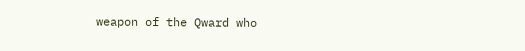weapon of the Qward who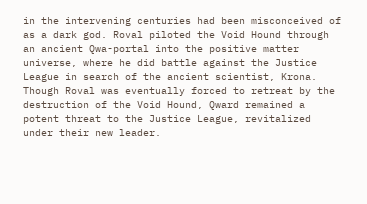in the intervening centuries had been misconceived of as a dark god. Roval piloted the Void Hound through an ancient Qwa-portal into the positive matter universe, where he did battle against the Justice League in search of the ancient scientist, Krona. Though Roval was eventually forced to retreat by the destruction of the Void Hound, Qward remained a potent threat to the Justice League, revitalized under their new leader.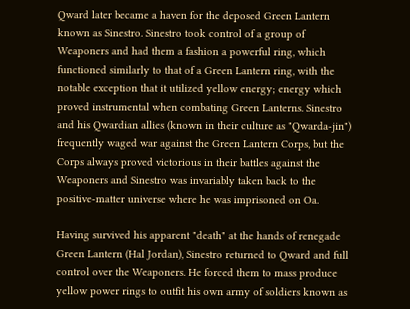Qward later became a haven for the deposed Green Lantern known as Sinestro. Sinestro took control of a group of Weaponers and had them a fashion a powerful ring, which functioned similarly to that of a Green Lantern ring, with the notable exception that it utilized yellow energy; energy which proved instrumental when combating Green Lanterns. Sinestro and his Qwardian allies (known in their culture as "Qwarda-jin") frequently waged war against the Green Lantern Corps, but the Corps always proved victorious in their battles against the Weaponers and Sinestro was invariably taken back to the positive-matter universe where he was imprisoned on Oa.

Having survived his apparent "death" at the hands of renegade Green Lantern (Hal Jordan), Sinestro returned to Qward and full control over the Weaponers. He forced them to mass produce yellow power rings to outfit his own army of soldiers known as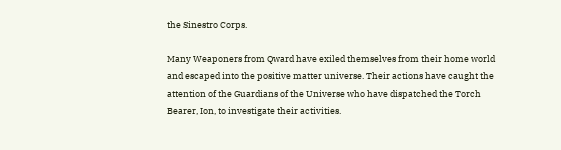the Sinestro Corps.

Many Weaponers from Qward have exiled themselves from their home world and escaped into the positive matter universe. Their actions have caught the attention of the Guardians of the Universe who have dispatched the Torch Bearer, Ion, to investigate their activities.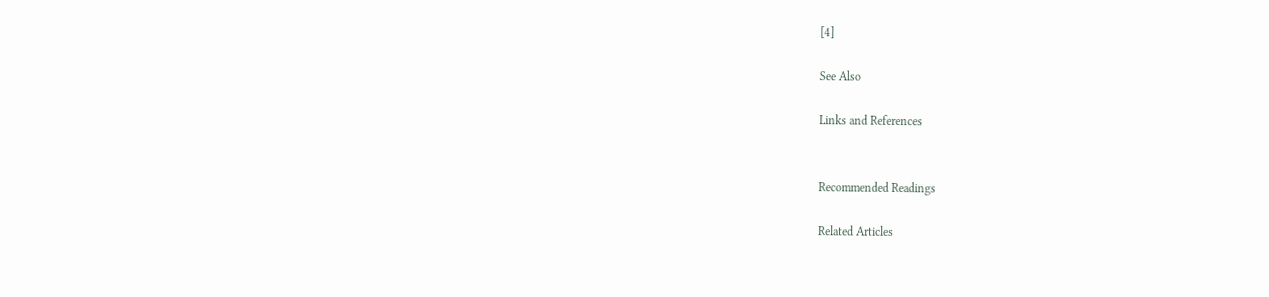[4]

See Also

Links and References


Recommended Readings

Related Articles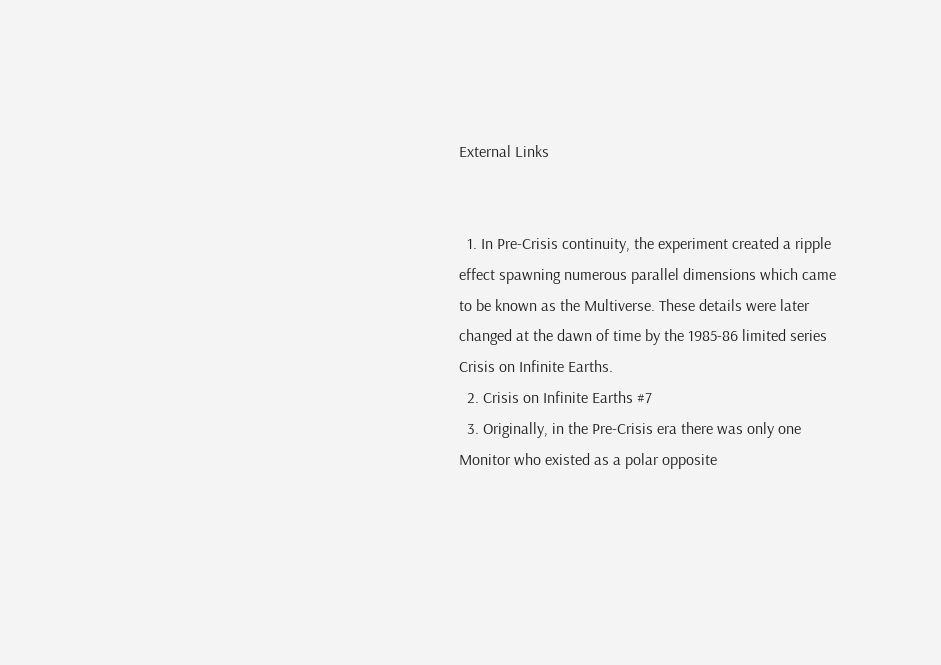External Links


  1. In Pre-Crisis continuity, the experiment created a ripple effect spawning numerous parallel dimensions which came to be known as the Multiverse. These details were later changed at the dawn of time by the 1985-86 limited series Crisis on Infinite Earths.
  2. Crisis on Infinite Earths #7
  3. Originally, in the Pre-Crisis era there was only one Monitor who existed as a polar opposite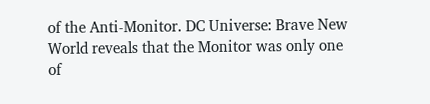of the Anti-Monitor. DC Universe: Brave New World reveals that the Monitor was only one of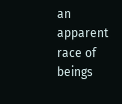an apparent race of beings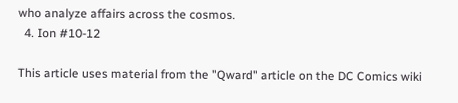who analyze affairs across the cosmos.
  4. Ion #10-12

This article uses material from the "Qward" article on the DC Comics wiki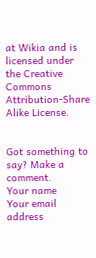at Wikia and is licensed under the Creative Commons Attribution-Share Alike License.


Got something to say? Make a comment.
Your name
Your email address